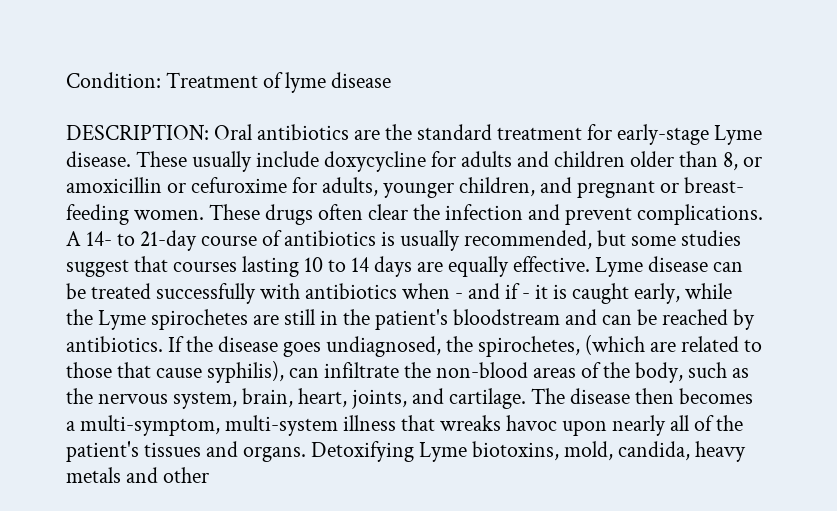Condition: Treatment of lyme disease

DESCRIPTION: Oral antibiotics are the standard treatment for early-stage Lyme disease. These usually include doxycycline for adults and children older than 8, or amoxicillin or cefuroxime for adults, younger children, and pregnant or breast-feeding women. These drugs often clear the infection and prevent complications. A 14- to 21-day course of antibiotics is usually recommended, but some studies suggest that courses lasting 10 to 14 days are equally effective. Lyme disease can be treated successfully with antibiotics when - and if - it is caught early, while the Lyme spirochetes are still in the patient's bloodstream and can be reached by antibiotics. If the disease goes undiagnosed, the spirochetes, (which are related to those that cause syphilis), can infiltrate the non-blood areas of the body, such as the nervous system, brain, heart, joints, and cartilage. The disease then becomes a multi-symptom, multi-system illness that wreaks havoc upon nearly all of the patient's tissues and organs. Detoxifying Lyme biotoxins, mold, candida, heavy metals and other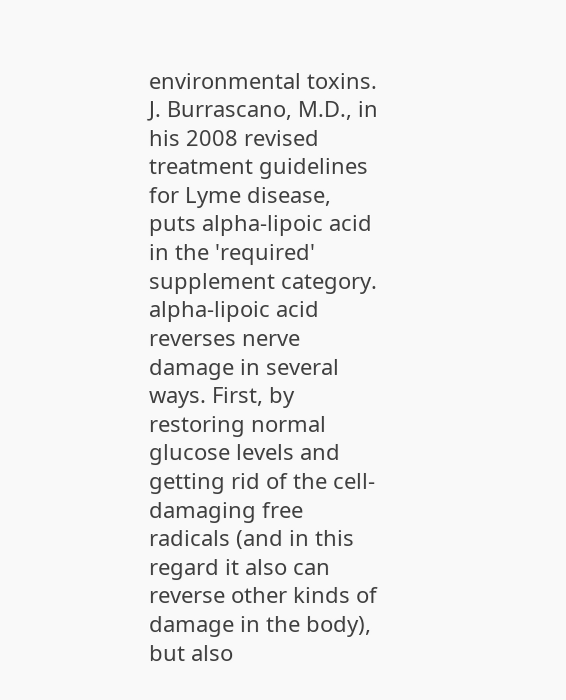environmental toxins. J. Burrascano, M.D., in his 2008 revised treatment guidelines for Lyme disease, puts alpha-lipoic acid in the 'required' supplement category. alpha-lipoic acid reverses nerve damage in several ways. First, by restoring normal glucose levels and getting rid of the cell-damaging free radicals (and in this regard it also can reverse other kinds of damage in the body), but also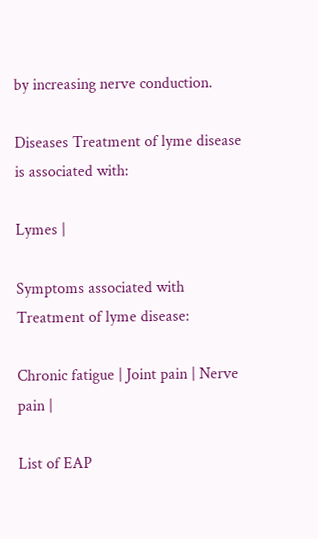by increasing nerve conduction.

Diseases Treatment of lyme disease is associated with:

Lymes |

Symptoms associated with Treatment of lyme disease:

Chronic fatigue | Joint pain | Nerve pain |

List of EAP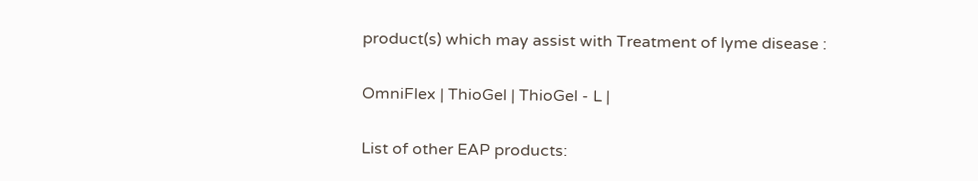product(s) which may assist with Treatment of lyme disease :

OmniFlex | ThioGel | ThioGel - L |

List of other EAP products: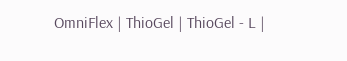OmniFlex | ThioGel | ThioGel - L |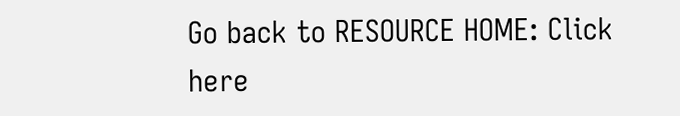Go back to RESOURCE HOME: Click here